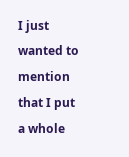I just wanted to mention that I put a whole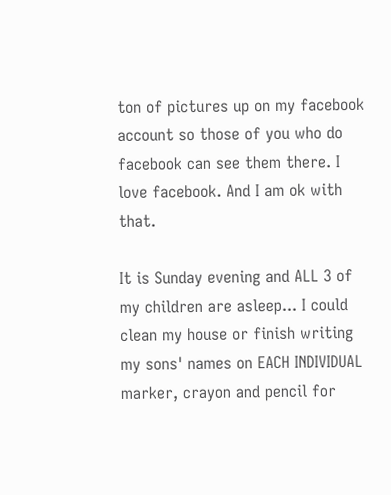ton of pictures up on my facebook account so those of you who do facebook can see them there. I love facebook. And I am ok with that.

It is Sunday evening and ALL 3 of my children are asleep... I could clean my house or finish writing my sons' names on EACH INDIVIDUAL marker, crayon and pencil for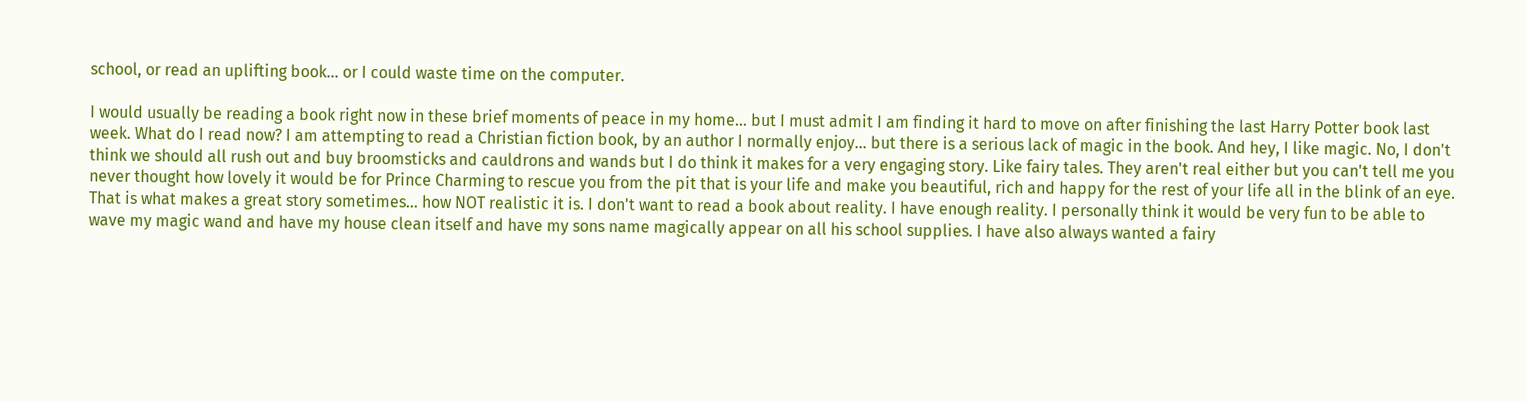school, or read an uplifting book... or I could waste time on the computer.

I would usually be reading a book right now in these brief moments of peace in my home... but I must admit I am finding it hard to move on after finishing the last Harry Potter book last week. What do I read now? I am attempting to read a Christian fiction book, by an author I normally enjoy... but there is a serious lack of magic in the book. And hey, I like magic. No, I don't think we should all rush out and buy broomsticks and cauldrons and wands but I do think it makes for a very engaging story. Like fairy tales. They aren't real either but you can't tell me you never thought how lovely it would be for Prince Charming to rescue you from the pit that is your life and make you beautiful, rich and happy for the rest of your life all in the blink of an eye. That is what makes a great story sometimes... how NOT realistic it is. I don't want to read a book about reality. I have enough reality. I personally think it would be very fun to be able to wave my magic wand and have my house clean itself and have my sons name magically appear on all his school supplies. I have also always wanted a fairy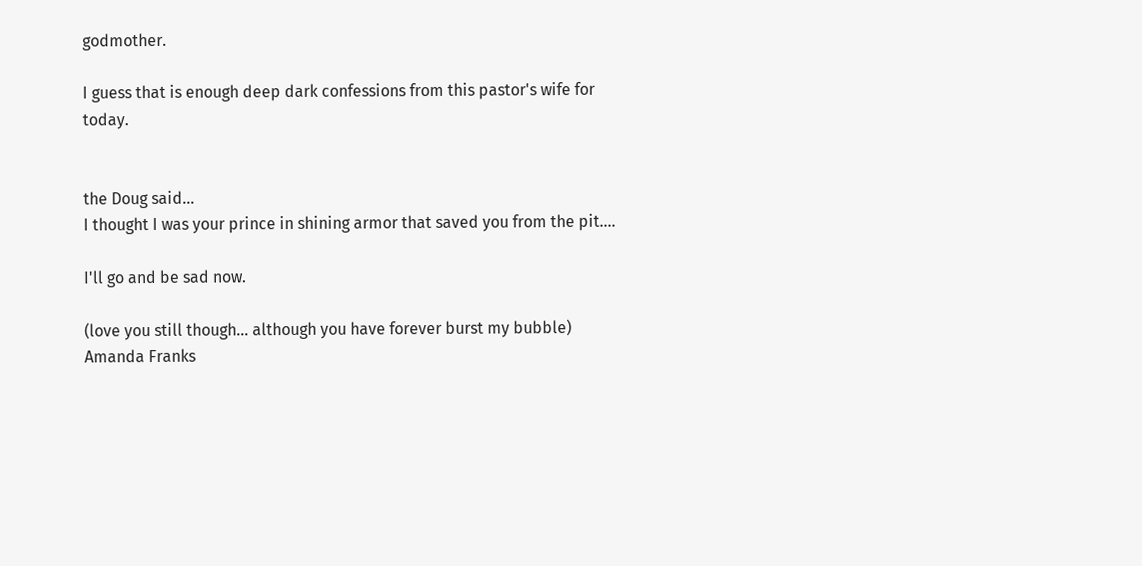godmother.

I guess that is enough deep dark confessions from this pastor's wife for today.


the Doug said…
I thought I was your prince in shining armor that saved you from the pit....

I'll go and be sad now.

(love you still though... although you have forever burst my bubble)
Amanda Franks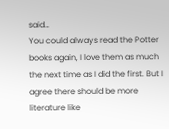said…
You could always read the Potter books again, I love them as much the next time as I did the first. But I agree there should be more literature like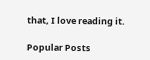that, I love reading it.

Popular Posts